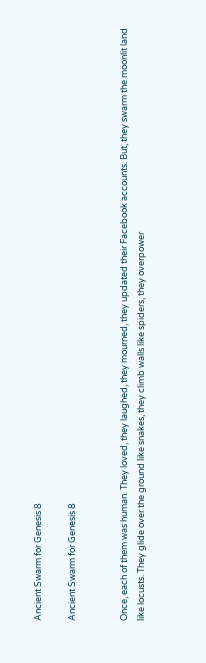Ancient Swarm for Genesis 8

Ancient Swarm for Genesis 8


Once, each of them was human. They loved, they laughed, they mourned, they updated their Facebook accounts. But, they swarm the moonlit land like locusts. They glide over the ground like snakes, they climb walls like spiders, they overpower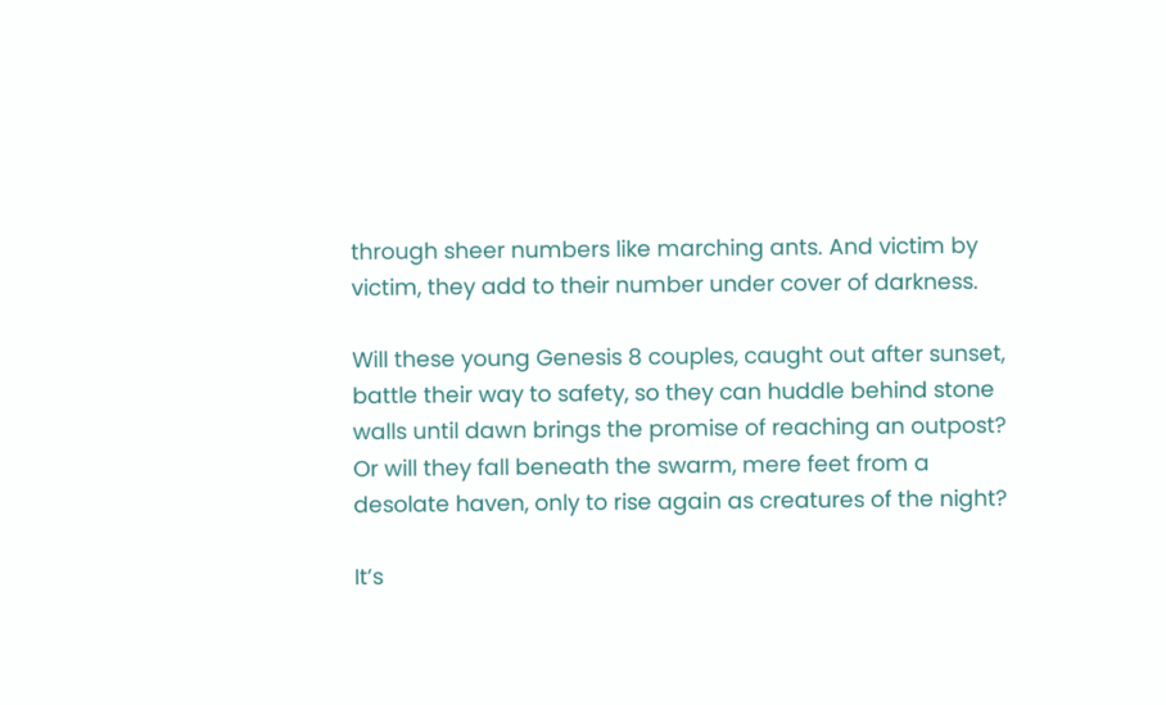through sheer numbers like marching ants. And victim by victim, they add to their number under cover of darkness.

Will these young Genesis 8 couples, caught out after sunset, battle their way to safety, so they can huddle behind stone walls until dawn brings the promise of reaching an outpost? Or will they fall beneath the swarm, mere feet from a desolate haven, only to rise again as creatures of the night?

It’s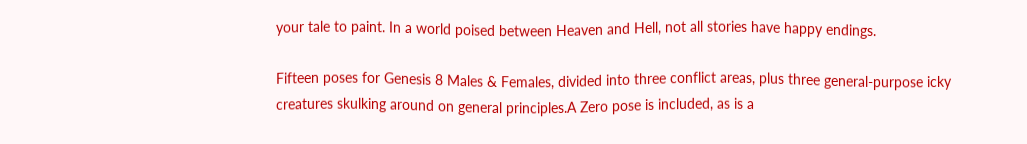your tale to paint. In a world poised between Heaven and Hell, not all stories have happy endings.

Fifteen poses for Genesis 8 Males & Females, divided into three conflict areas, plus three general-purpose icky creatures skulking around on general principles.A Zero pose is included, as is a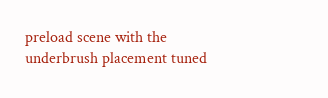preload scene with the underbrush placement tuned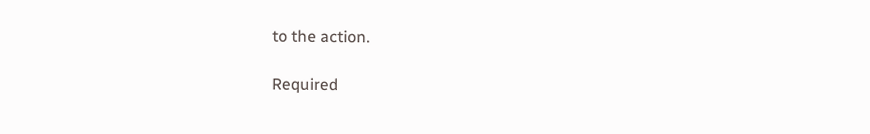to the action.

Required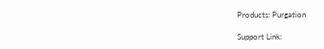Products: Purgation

Support Link: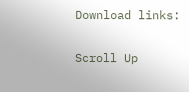Download links:

Scroll Up